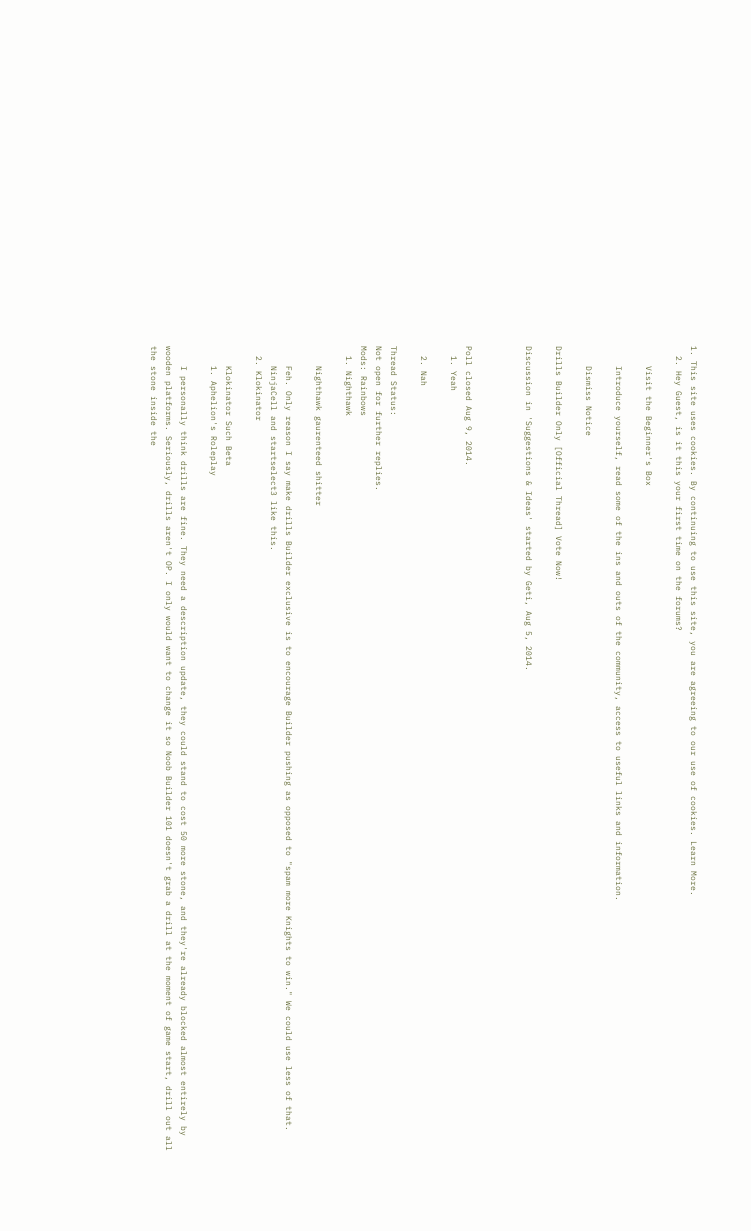1. This site uses cookies. By continuing to use this site, you are agreeing to our use of cookies. Learn More.
  2. Hey Guest, is it this your first time on the forums?

    Visit the Beginner's Box

    Introduce yourself, read some of the ins and outs of the community, access to useful links and information.

    Dismiss Notice

Drills Builder Only [Official Thread] Vote Now!

Discussion in 'Suggestions & Ideas' started by Geti, Aug 5, 2014.



Poll closed Aug 9, 2014.
  1. Yeah

  2. Nah

Thread Status:
Not open for further replies.
Mods: Rainbows
  1. Nighthawk

    Nighthawk gaurenteed shitter

    Feh. Only reason I say make drills Builder exclusive is to encourage Builder pushing as opposed to "spam more Knights to win." We could use less of that.
    NinjaCell and startselect3 like this.
  2. Klokinator

    Klokinator Such Beta
    1. Aphelion's Roleplay

    I personally think drills are fine. They need a description update, they could stand to cost 50 more stone, and they're already blocked almost entirely by wooden platforms. Seriously, drills aren't OP. I only would want to change it so Noob Builder 101 doesn't grab a drill at the moment of game start, drill out all the stone inside the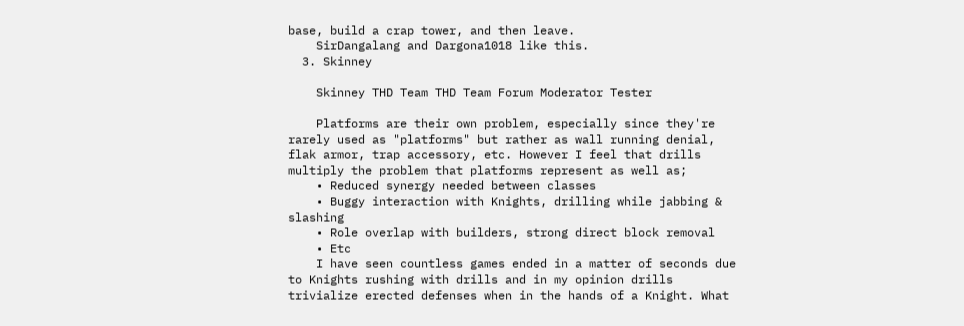base, build a crap tower, and then leave.
    SirDangalang and Dargona1018 like this.
  3. Skinney

    Skinney THD Team THD Team Forum Moderator Tester

    Platforms are their own problem, especially since they're rarely used as "platforms" but rather as wall running denial, flak armor, trap accessory, etc. However I feel that drills multiply the problem that platforms represent as well as;
    • Reduced synergy needed between classes
    • Buggy interaction with Knights, drilling while jabbing & slashing
    • Role overlap with builders, strong direct block removal
    • Etc
    I have seen countless games ended in a matter of seconds due to Knights rushing with drills and in my opinion drills trivialize erected defenses when in the hands of a Knight. What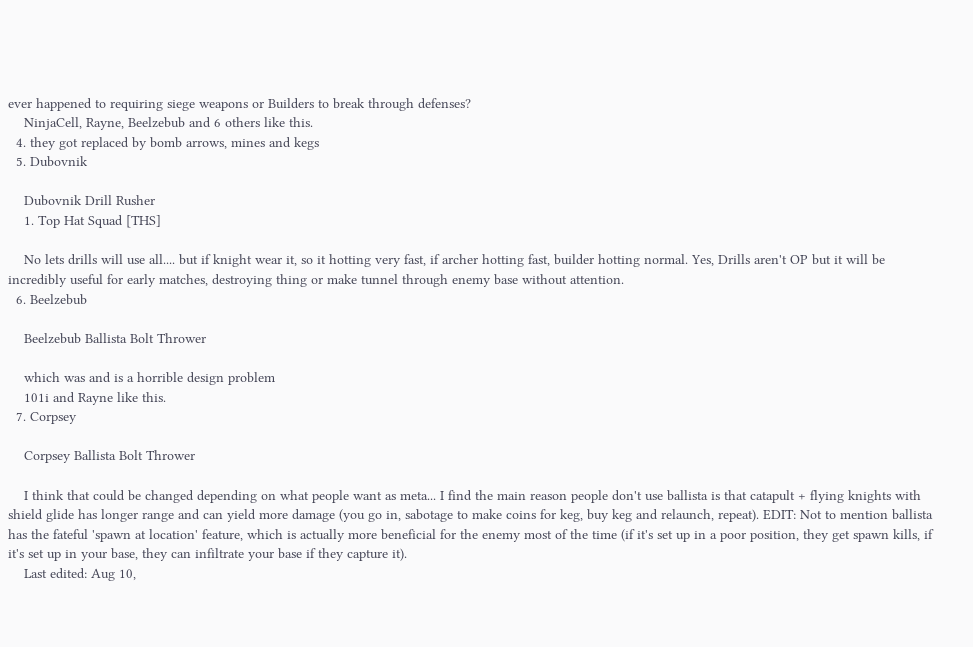ever happened to requiring siege weapons or Builders to break through defenses?
    NinjaCell, Rayne, Beelzebub and 6 others like this.
  4. they got replaced by bomb arrows, mines and kegs
  5. Dubovnik

    Dubovnik Drill Rusher
    1. Top Hat Squad [THS]

    No lets drills will use all.... but if knight wear it, so it hotting very fast, if archer hotting fast, builder hotting normal. Yes, Drills aren't OP but it will be incredibly useful for early matches, destroying thing or make tunnel through enemy base without attention.
  6. Beelzebub

    Beelzebub Ballista Bolt Thrower

    which was and is a horrible design problem
    101i and Rayne like this.
  7. Corpsey

    Corpsey Ballista Bolt Thrower

    I think that could be changed depending on what people want as meta... I find the main reason people don't use ballista is that catapult + flying knights with shield glide has longer range and can yield more damage (you go in, sabotage to make coins for keg, buy keg and relaunch, repeat). EDIT: Not to mention ballista has the fateful 'spawn at location' feature, which is actually more beneficial for the enemy most of the time (if it's set up in a poor position, they get spawn kills, if it's set up in your base, they can infiltrate your base if they capture it).
    Last edited: Aug 10,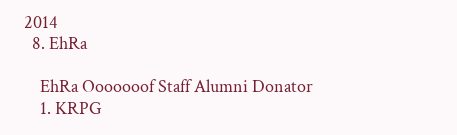2014
  8. EhRa

    EhRa Ooooooof Staff Alumni Donator
    1. KRPG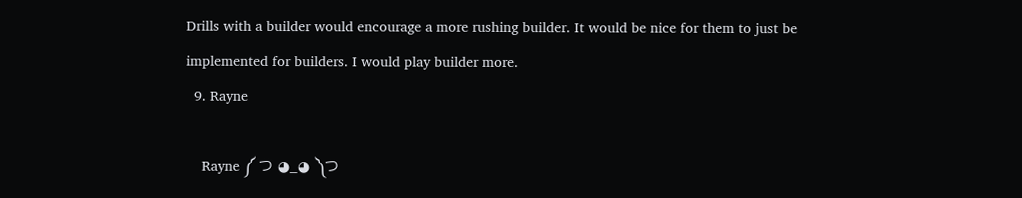Drills with a builder would encourage a more rushing builder. It would be nice for them to just be implemented for builders. I would play builder more.
  9. Rayne

    Rayne ༼ つ ◕_◕ ༽つ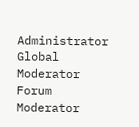Administrator Global Moderator Forum Moderator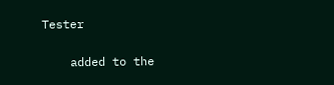Tester

    added to the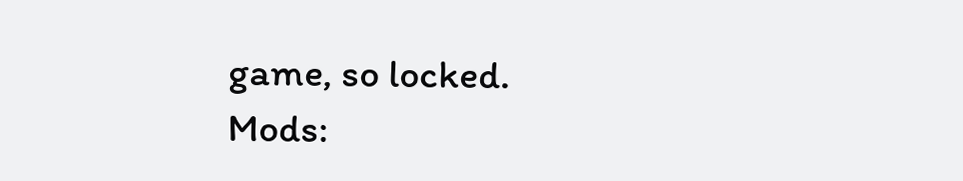game, so locked.
Mods: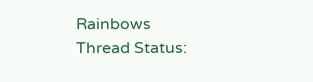Rainbows
Thread Status: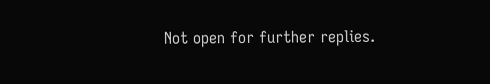Not open for further replies.